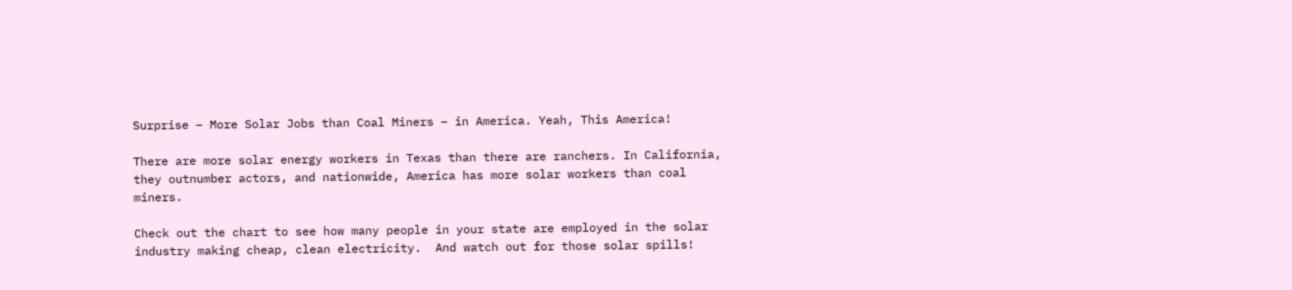Surprise – More Solar Jobs than Coal Miners – in America. Yeah, This America!

There are more solar energy workers in Texas than there are ranchers. In California, they outnumber actors, and nationwide, America has more solar workers than coal miners.

Check out the chart to see how many people in your state are employed in the solar industry making cheap, clean electricity.  And watch out for those solar spills!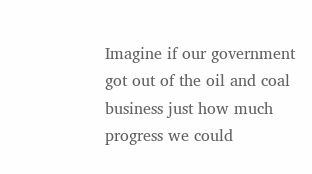Imagine if our government got out of the oil and coal business just how much progress we could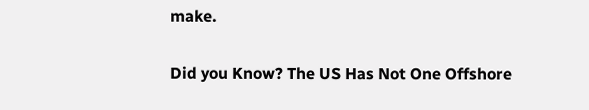make.

Did you Know? The US Has Not One Offshore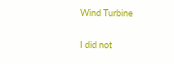Wind Turbine

I did not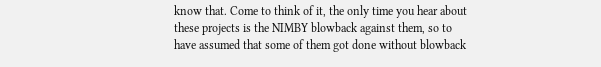know that. Come to think of it, the only time you hear about these projects is the NIMBY blowback against them, so to have assumed that some of them got done without blowback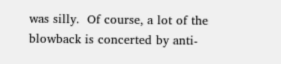was silly.  Of course, a lot of the blowback is concerted by anti-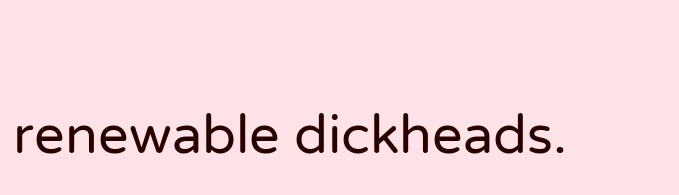renewable dickheads.